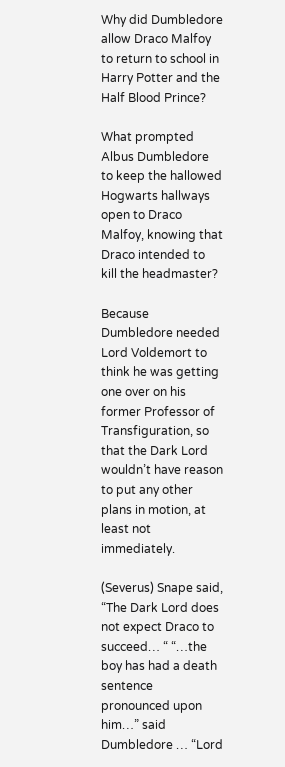Why did Dumbledore allow Draco Malfoy to return to school in Harry Potter and the Half Blood Prince?

What prompted Albus Dumbledore to keep the hallowed Hogwarts hallways open to Draco Malfoy, knowing that Draco intended to kill the headmaster?

Because Dumbledore needed Lord Voldemort to think he was getting one over on his former Professor of Transfiguration, so that the Dark Lord wouldn’t have reason to put any other plans in motion, at least not immediately.

(Severus) Snape said, “The Dark Lord does not expect Draco to succeed… “ “…the boy has had a death sentence pronounced upon him…” said Dumbledore … “Lord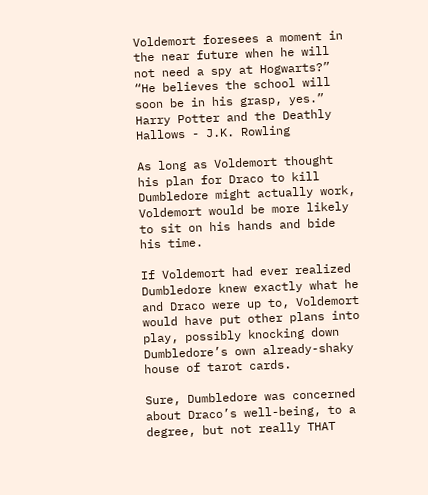Voldemort foresees a moment in the near future when he will not need a spy at Hogwarts?” “He believes the school will soon be in his grasp, yes.” Harry Potter and the Deathly Hallows - J.K. Rowling

As long as Voldemort thought his plan for Draco to kill Dumbledore might actually work, Voldemort would be more likely to sit on his hands and bide his time.

If Voldemort had ever realized Dumbledore knew exactly what he and Draco were up to, Voldemort would have put other plans into play, possibly knocking down Dumbledore’s own already-shaky house of tarot cards.

Sure, Dumbledore was concerned about Draco’s well-being, to a degree, but not really THAT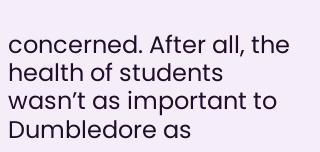concerned. After all, the health of students wasn’t as important to Dumbledore as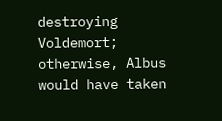destroying Voldemort; otherwise, Albus would have taken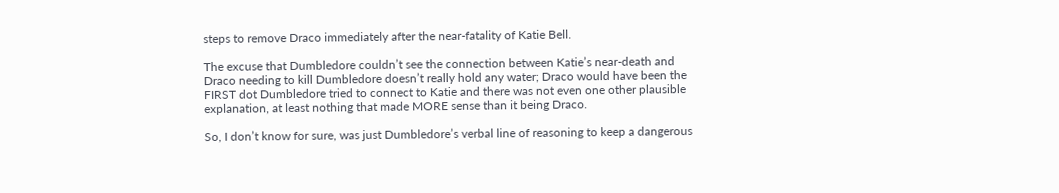steps to remove Draco immediately after the near-fatality of Katie Bell.

The excuse that Dumbledore couldn’t see the connection between Katie’s near-death and Draco needing to kill Dumbledore doesn’t really hold any water; Draco would have been the FIRST dot Dumbledore tried to connect to Katie and there was not even one other plausible explanation, at least nothing that made MORE sense than it being Draco.

So, I don’t know for sure, was just Dumbledore’s verbal line of reasoning to keep a dangerous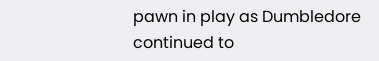pawn in play as Dumbledore continued to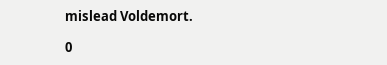mislead Voldemort.

0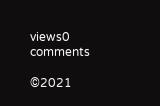views0 comments

©2021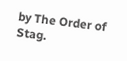by The Order of Stag.